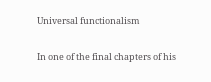Universal functionalism

In one of the final chapters of his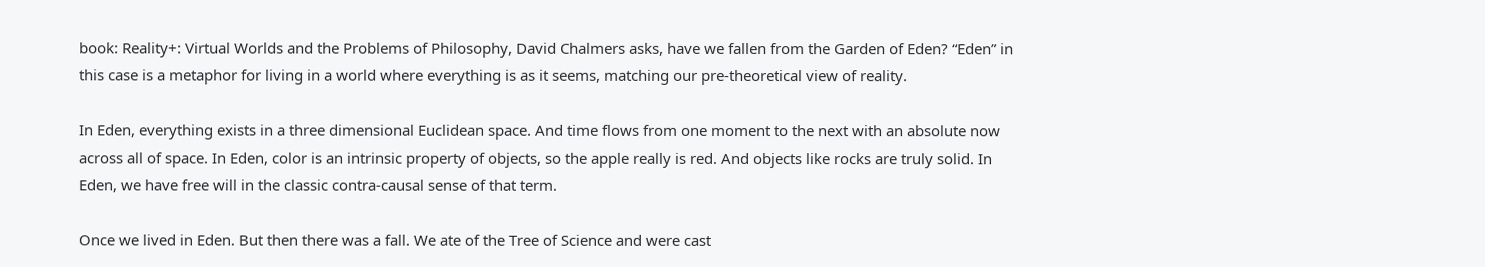book: Reality+: Virtual Worlds and the Problems of Philosophy, David Chalmers asks, have we fallen from the Garden of Eden? “Eden” in this case is a metaphor for living in a world where everything is as it seems, matching our pre-theoretical view of reality.

In Eden, everything exists in a three dimensional Euclidean space. And time flows from one moment to the next with an absolute now across all of space. In Eden, color is an intrinsic property of objects, so the apple really is red. And objects like rocks are truly solid. In Eden, we have free will in the classic contra-causal sense of that term.

Once we lived in Eden. But then there was a fall. We ate of the Tree of Science and were cast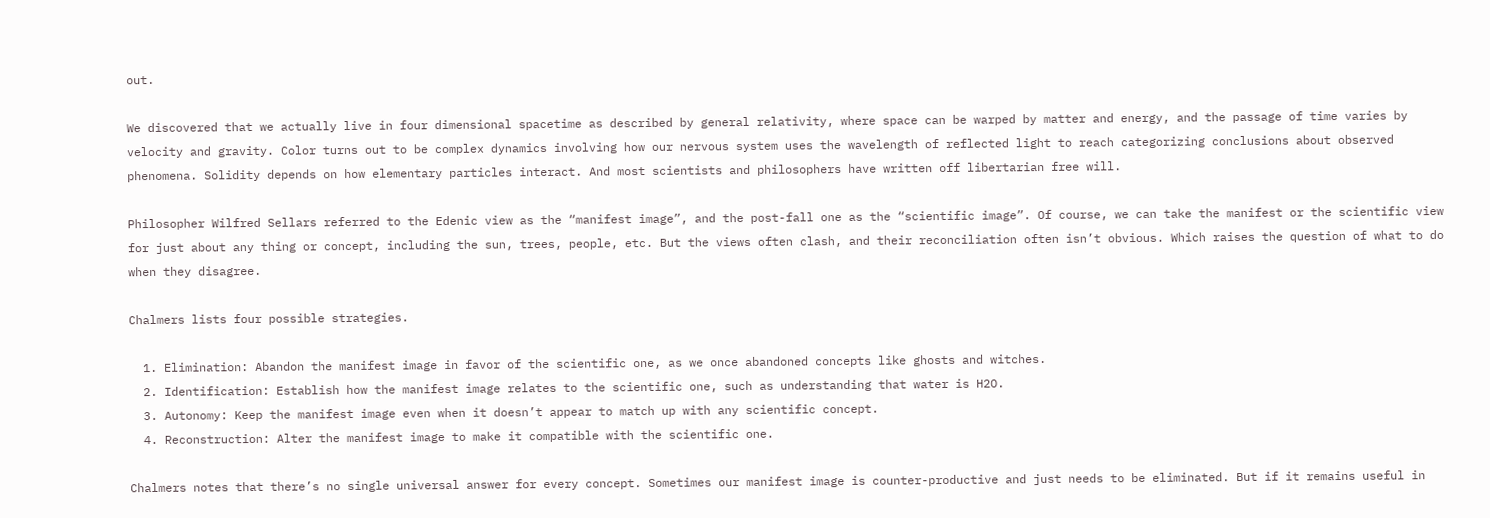out.

We discovered that we actually live in four dimensional spacetime as described by general relativity, where space can be warped by matter and energy, and the passage of time varies by velocity and gravity. Color turns out to be complex dynamics involving how our nervous system uses the wavelength of reflected light to reach categorizing conclusions about observed phenomena. Solidity depends on how elementary particles interact. And most scientists and philosophers have written off libertarian free will.

Philosopher Wilfred Sellars referred to the Edenic view as the “manifest image”, and the post-fall one as the “scientific image”. Of course, we can take the manifest or the scientific view for just about any thing or concept, including the sun, trees, people, etc. But the views often clash, and their reconciliation often isn’t obvious. Which raises the question of what to do when they disagree.

Chalmers lists four possible strategies.

  1. Elimination: Abandon the manifest image in favor of the scientific one, as we once abandoned concepts like ghosts and witches.
  2. Identification: Establish how the manifest image relates to the scientific one, such as understanding that water is H2O.
  3. Autonomy: Keep the manifest image even when it doesn’t appear to match up with any scientific concept.
  4. Reconstruction: Alter the manifest image to make it compatible with the scientific one.

Chalmers notes that there’s no single universal answer for every concept. Sometimes our manifest image is counter-productive and just needs to be eliminated. But if it remains useful in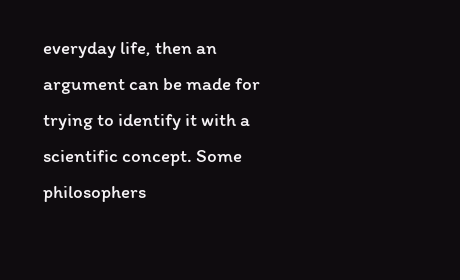everyday life, then an argument can be made for trying to identify it with a scientific concept. Some philosophers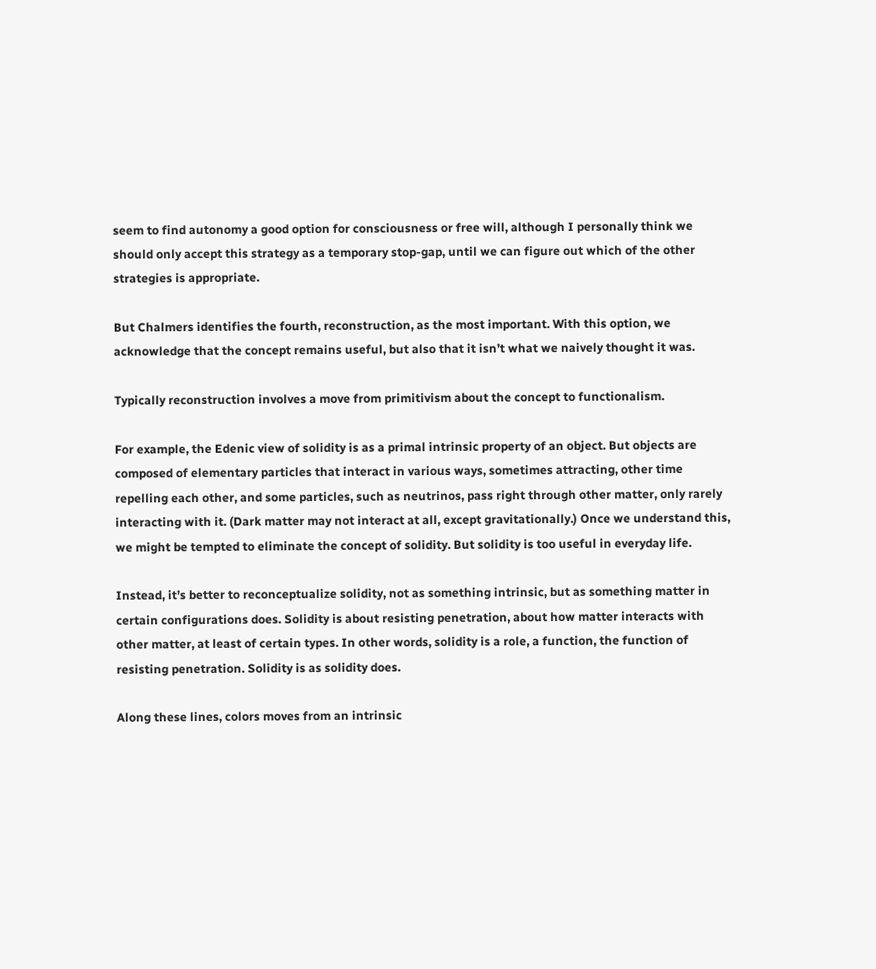seem to find autonomy a good option for consciousness or free will, although I personally think we should only accept this strategy as a temporary stop-gap, until we can figure out which of the other strategies is appropriate.

But Chalmers identifies the fourth, reconstruction, as the most important. With this option, we acknowledge that the concept remains useful, but also that it isn’t what we naively thought it was.

Typically reconstruction involves a move from primitivism about the concept to functionalism.

For example, the Edenic view of solidity is as a primal intrinsic property of an object. But objects are composed of elementary particles that interact in various ways, sometimes attracting, other time repelling each other, and some particles, such as neutrinos, pass right through other matter, only rarely interacting with it. (Dark matter may not interact at all, except gravitationally.) Once we understand this, we might be tempted to eliminate the concept of solidity. But solidity is too useful in everyday life.

Instead, it’s better to reconceptualize solidity, not as something intrinsic, but as something matter in certain configurations does. Solidity is about resisting penetration, about how matter interacts with other matter, at least of certain types. In other words, solidity is a role, a function, the function of resisting penetration. Solidity is as solidity does.

Along these lines, colors moves from an intrinsic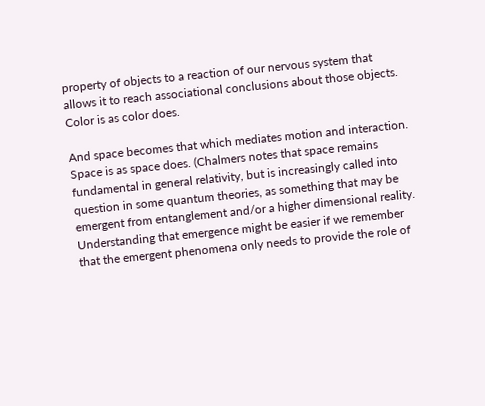property of objects to a reaction of our nervous system that allows it to reach associational conclusions about those objects. Color is as color does.

And space becomes that which mediates motion and interaction. Space is as space does. (Chalmers notes that space remains fundamental in general relativity, but is increasingly called into question in some quantum theories, as something that may be emergent from entanglement and/or a higher dimensional reality. Understanding that emergence might be easier if we remember that the emergent phenomena only needs to provide the role of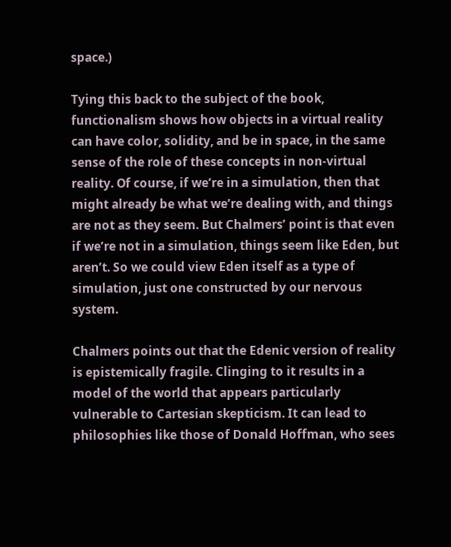space.)

Tying this back to the subject of the book, functionalism shows how objects in a virtual reality can have color, solidity, and be in space, in the same sense of the role of these concepts in non-virtual reality. Of course, if we’re in a simulation, then that might already be what we’re dealing with, and things are not as they seem. But Chalmers’ point is that even if we’re not in a simulation, things seem like Eden, but aren’t. So we could view Eden itself as a type of simulation, just one constructed by our nervous system.

Chalmers points out that the Edenic version of reality is epistemically fragile. Clinging to it results in a model of the world that appears particularly vulnerable to Cartesian skepticism. It can lead to philosophies like those of Donald Hoffman, who sees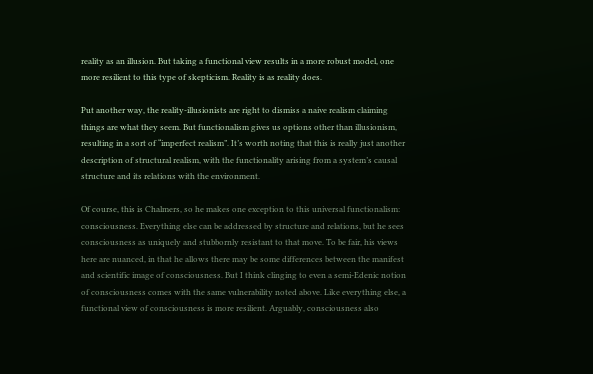reality as an illusion. But taking a functional view results in a more robust model, one more resilient to this type of skepticism. Reality is as reality does.

Put another way, the reality-illusionists are right to dismiss a naive realism claiming things are what they seem. But functionalism gives us options other than illusionism, resulting in a sort of “imperfect realism”. It’s worth noting that this is really just another description of structural realism, with the functionality arising from a system’s causal structure and its relations with the environment.

Of course, this is Chalmers, so he makes one exception to this universal functionalism: consciousness. Everything else can be addressed by structure and relations, but he sees consciousness as uniquely and stubbornly resistant to that move. To be fair, his views here are nuanced, in that he allows there may be some differences between the manifest and scientific image of consciousness. But I think clinging to even a semi-Edenic notion of consciousness comes with the same vulnerability noted above. Like everything else, a functional view of consciousness is more resilient. Arguably, consciousness also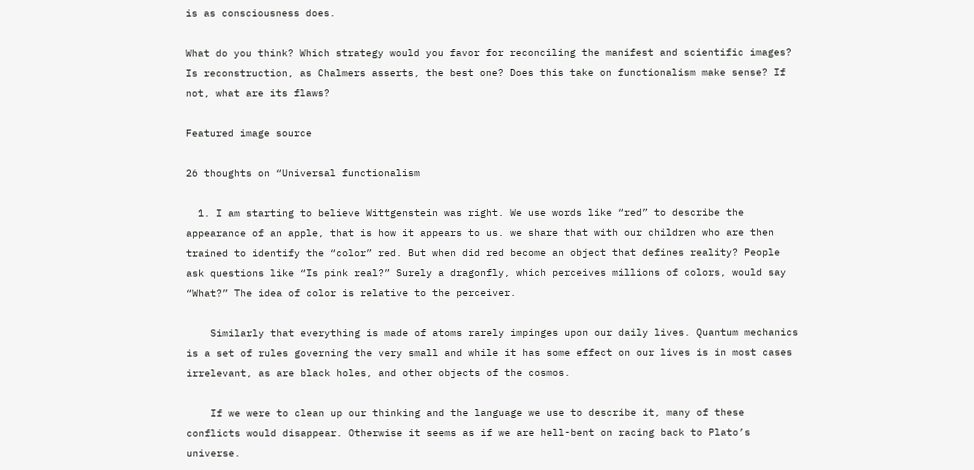is as consciousness does.

What do you think? Which strategy would you favor for reconciling the manifest and scientific images? Is reconstruction, as Chalmers asserts, the best one? Does this take on functionalism make sense? If not, what are its flaws?

Featured image source

26 thoughts on “Universal functionalism

  1. I am starting to believe Wittgenstein was right. We use words like “red” to describe the appearance of an apple, that is how it appears to us. we share that with our children who are then trained to identify the “color” red. But when did red become an object that defines reality? People ask questions like “Is pink real?” Surely a dragonfly, which perceives millions of colors, would say “What?” The idea of color is relative to the perceiver.

    Similarly that everything is made of atoms rarely impinges upon our daily lives. Quantum mechanics is a set of rules governing the very small and while it has some effect on our lives is in most cases irrelevant, as are black holes, and other objects of the cosmos.

    If we were to clean up our thinking and the language we use to describe it, many of these conflicts would disappear. Otherwise it seems as if we are hell-bent on racing back to Plato’s universe.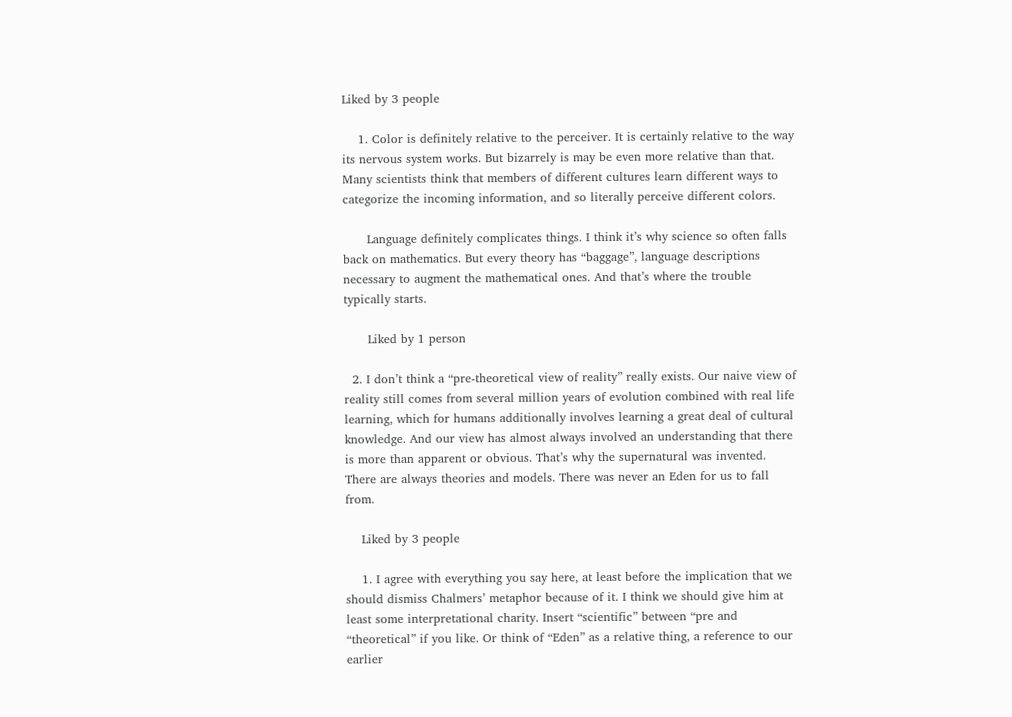Liked by 3 people

    1. Color is definitely relative to the perceiver. It is certainly relative to the way its nervous system works. But bizarrely is may be even more relative than that. Many scientists think that members of different cultures learn different ways to categorize the incoming information, and so literally perceive different colors.

      Language definitely complicates things. I think it’s why science so often falls back on mathematics. But every theory has “baggage”, language descriptions necessary to augment the mathematical ones. And that’s where the trouble typically starts.

      Liked by 1 person

  2. I don’t think a “pre-theoretical view of reality” really exists. Our naive view of reality still comes from several million years of evolution combined with real life learning, which for humans additionally involves learning a great deal of cultural knowledge. And our view has almost always involved an understanding that there is more than apparent or obvious. That’s why the supernatural was invented. There are always theories and models. There was never an Eden for us to fall from.

    Liked by 3 people

    1. I agree with everything you say here, at least before the implication that we should dismiss Chalmers’ metaphor because of it. I think we should give him at least some interpretational charity. Insert “scientific” between “pre and “theoretical” if you like. Or think of “Eden” as a relative thing, a reference to our earlier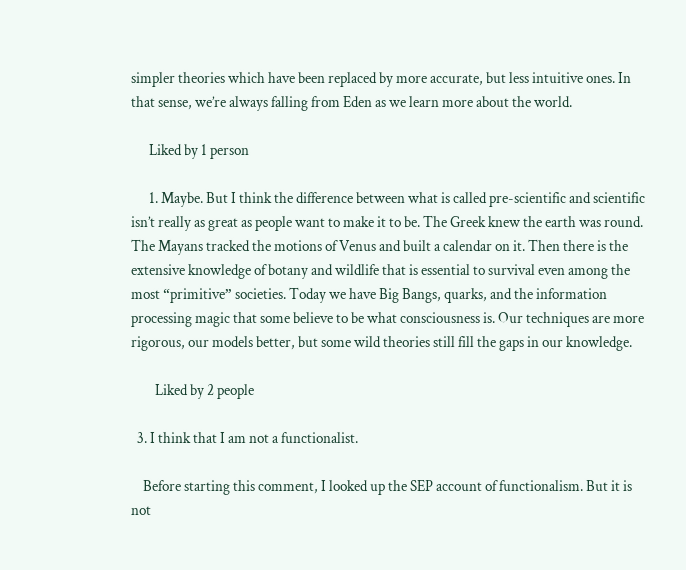simpler theories which have been replaced by more accurate, but less intuitive ones. In that sense, we’re always falling from Eden as we learn more about the world.

      Liked by 1 person

      1. Maybe. But I think the difference between what is called pre-scientific and scientific isn’t really as great as people want to make it to be. The Greek knew the earth was round. The Mayans tracked the motions of Venus and built a calendar on it. Then there is the extensive knowledge of botany and wildlife that is essential to survival even among the most “primitive” societies. Today we have Big Bangs, quarks, and the information processing magic that some believe to be what consciousness is. Our techniques are more rigorous, our models better, but some wild theories still fill the gaps in our knowledge.

        Liked by 2 people

  3. I think that I am not a functionalist.

    Before starting this comment, I looked up the SEP account of functionalism. But it is not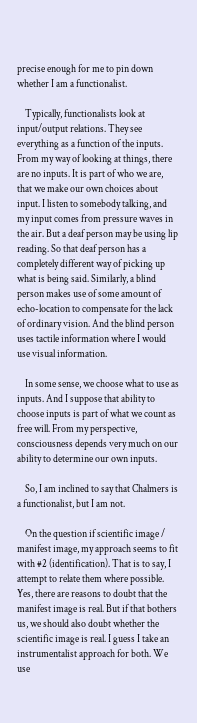precise enough for me to pin down whether I am a functionalist.

    Typically, functionalists look at input/output relations. They see everything as a function of the inputs. From my way of looking at things, there are no inputs. It is part of who we are, that we make our own choices about input. I listen to somebody talking, and my input comes from pressure waves in the air. But a deaf person may be using lip reading. So that deaf person has a completely different way of picking up what is being said. Similarly, a blind person makes use of some amount of echo-location to compensate for the lack of ordinary vision. And the blind person uses tactile information where I would use visual information.

    In some sense, we choose what to use as inputs. And I suppose that ability to choose inputs is part of what we count as free will. From my perspective, consciousness depends very much on our ability to determine our own inputs.

    So, I am inclined to say that Chalmers is a functionalist, but I am not.

    On the question if scientific image / manifest image, my approach seems to fit with #2 (identification). That is to say, I attempt to relate them where possible. Yes, there are reasons to doubt that the manifest image is real. But if that bothers us, we should also doubt whether the scientific image is real. I guess I take an instrumentalist approach for both. We use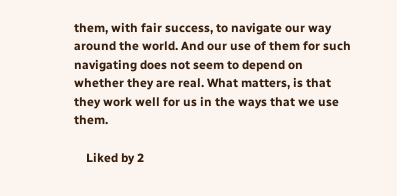them, with fair success, to navigate our way around the world. And our use of them for such navigating does not seem to depend on whether they are real. What matters, is that they work well for us in the ways that we use them.

    Liked by 2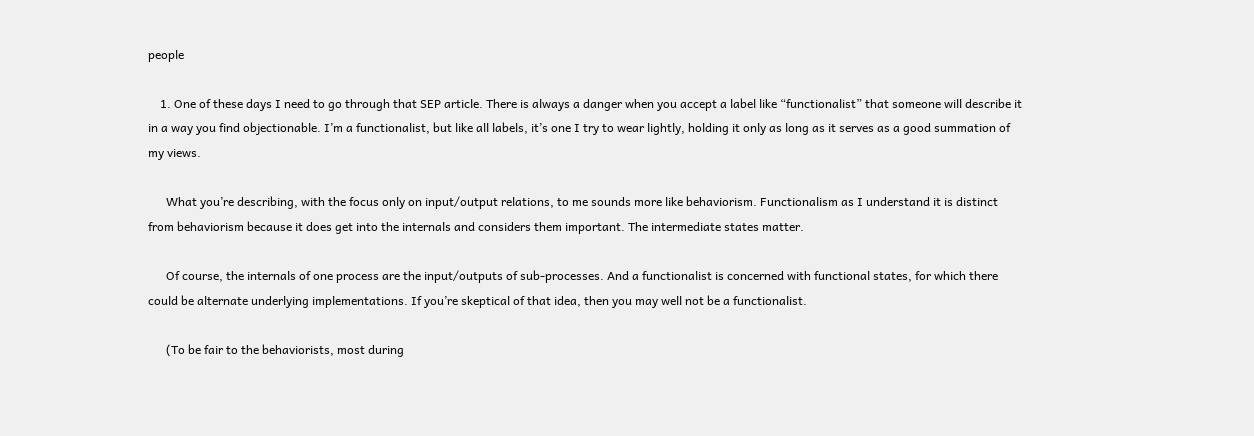people

    1. One of these days I need to go through that SEP article. There is always a danger when you accept a label like “functionalist” that someone will describe it in a way you find objectionable. I’m a functionalist, but like all labels, it’s one I try to wear lightly, holding it only as long as it serves as a good summation of my views.

      What you’re describing, with the focus only on input/output relations, to me sounds more like behaviorism. Functionalism as I understand it is distinct from behaviorism because it does get into the internals and considers them important. The intermediate states matter.

      Of course, the internals of one process are the input/outputs of sub-processes. And a functionalist is concerned with functional states, for which there could be alternate underlying implementations. If you’re skeptical of that idea, then you may well not be a functionalist.

      (To be fair to the behaviorists, most during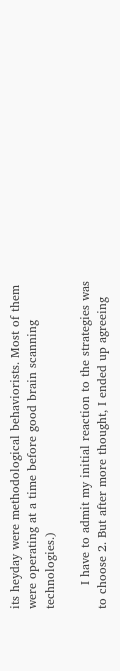its heyday were methodological behaviorists. Most of them were operating at a time before good brain scanning technologies.)

      I have to admit my initial reaction to the strategies was to choose 2. But after more thought, I ended up agreeing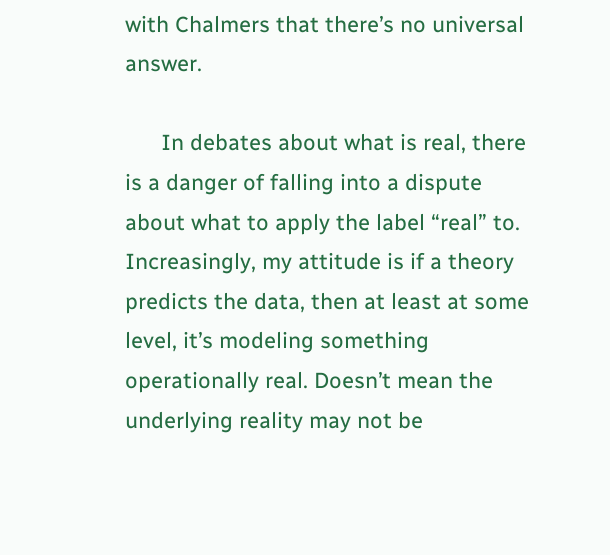with Chalmers that there’s no universal answer.

      In debates about what is real, there is a danger of falling into a dispute about what to apply the label “real” to. Increasingly, my attitude is if a theory predicts the data, then at least at some level, it’s modeling something operationally real. Doesn’t mean the underlying reality may not be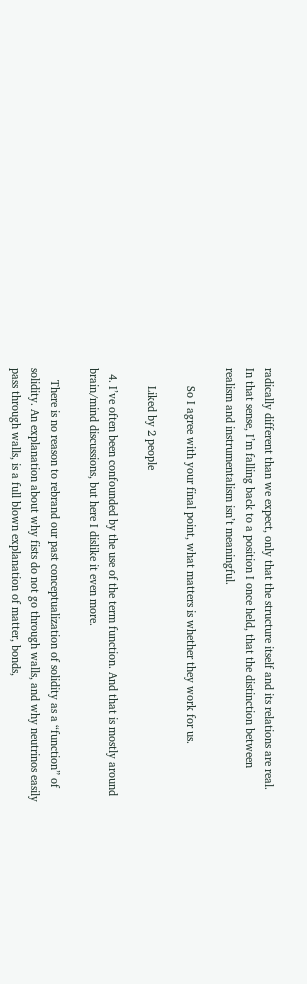radically different than we expect, only that the structure itself and its relations are real. In that sense, I’m falling back to a position I once held, that the distinction between realism and instrumentalism isn’t meaningful.

      So I agree with your final point, what matters is whether they work for us.

      Liked by 2 people

  4. I’ve often been confounded by the use of the term function. And that is mostly around brain/mind discussions, but here I dislike it even more.

    There is no reason to rebrand our past conceptualization of solidity as a “function” of solidity. An explanation about why fists do not go through walls, and why neutrinos easily pass through walls, is a full blown explanation of matter, bonds,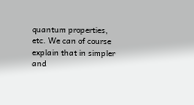quantum properties, etc. We can of course explain that in simpler and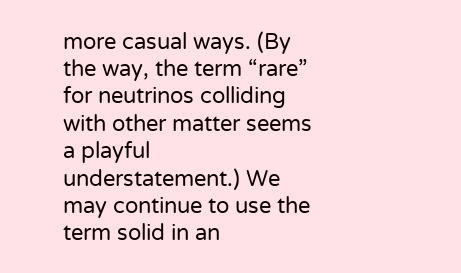more casual ways. (By the way, the term “rare” for neutrinos colliding with other matter seems a playful understatement.) We may continue to use the term solid in an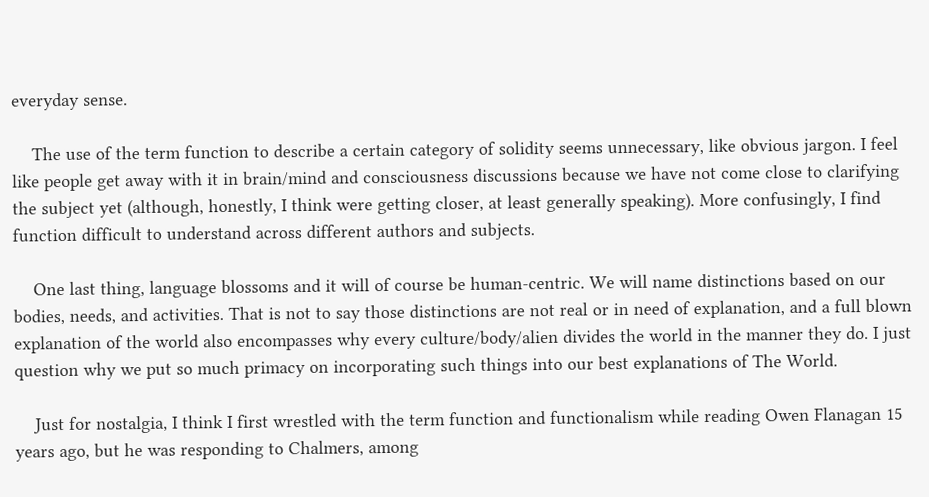everyday sense.

    The use of the term function to describe a certain category of solidity seems unnecessary, like obvious jargon. I feel like people get away with it in brain/mind and consciousness discussions because we have not come close to clarifying the subject yet (although, honestly, I think were getting closer, at least generally speaking). More confusingly, I find function difficult to understand across different authors and subjects.

    One last thing, language blossoms and it will of course be human-centric. We will name distinctions based on our bodies, needs, and activities. That is not to say those distinctions are not real or in need of explanation, and a full blown explanation of the world also encompasses why every culture/body/alien divides the world in the manner they do. I just question why we put so much primacy on incorporating such things into our best explanations of The World.

    Just for nostalgia, I think I first wrestled with the term function and functionalism while reading Owen Flanagan 15 years ago, but he was responding to Chalmers, among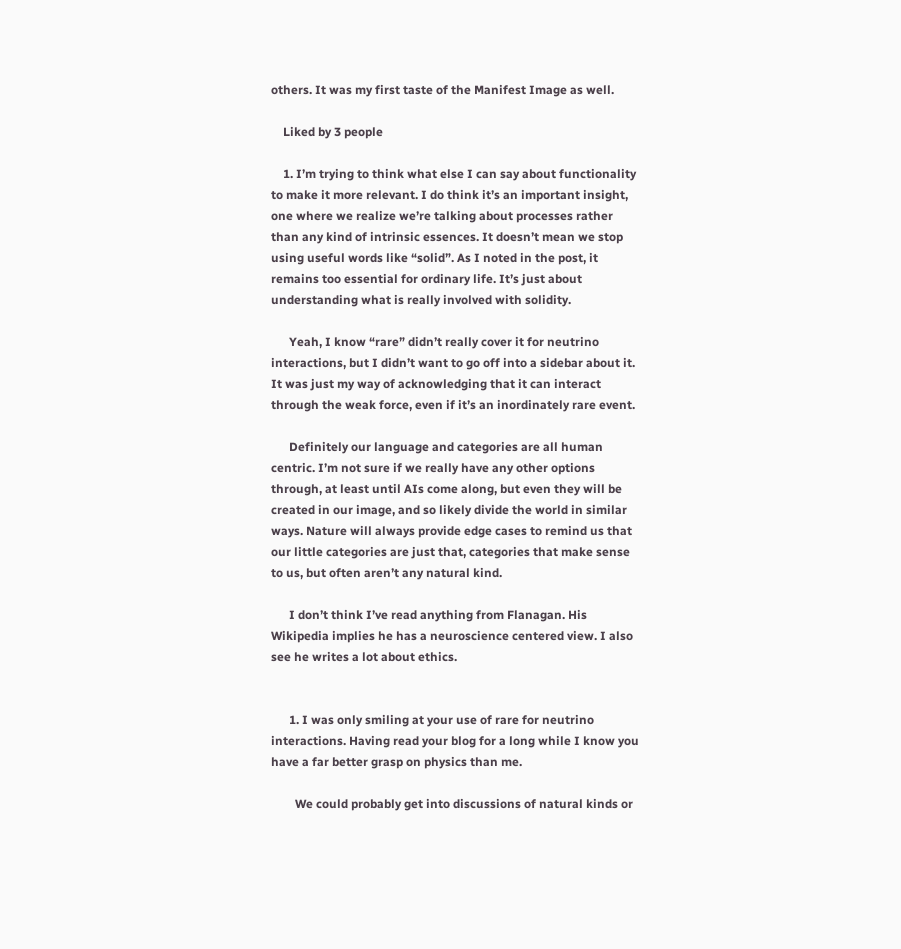others. It was my first taste of the Manifest Image as well.

    Liked by 3 people

    1. I’m trying to think what else I can say about functionality to make it more relevant. I do think it’s an important insight, one where we realize we’re talking about processes rather than any kind of intrinsic essences. It doesn’t mean we stop using useful words like “solid”. As I noted in the post, it remains too essential for ordinary life. It’s just about understanding what is really involved with solidity.

      Yeah, I know “rare” didn’t really cover it for neutrino interactions, but I didn’t want to go off into a sidebar about it. It was just my way of acknowledging that it can interact through the weak force, even if it’s an inordinately rare event.

      Definitely our language and categories are all human centric. I’m not sure if we really have any other options through, at least until AIs come along, but even they will be created in our image, and so likely divide the world in similar ways. Nature will always provide edge cases to remind us that our little categories are just that, categories that make sense to us, but often aren’t any natural kind.

      I don’t think I’ve read anything from Flanagan. His Wikipedia implies he has a neuroscience centered view. I also see he writes a lot about ethics.


      1. I was only smiling at your use of rare for neutrino interactions. Having read your blog for a long while I know you have a far better grasp on physics than me.

        We could probably get into discussions of natural kinds or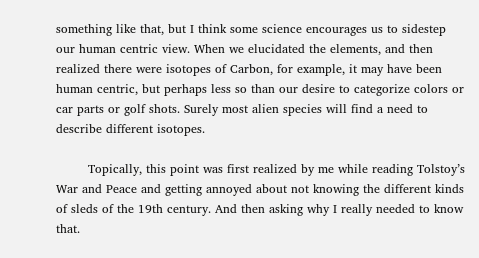something like that, but I think some science encourages us to sidestep our human centric view. When we elucidated the elements, and then realized there were isotopes of Carbon, for example, it may have been human centric, but perhaps less so than our desire to categorize colors or car parts or golf shots. Surely most alien species will find a need to describe different isotopes.

        Topically, this point was first realized by me while reading Tolstoy’s War and Peace and getting annoyed about not knowing the different kinds of sleds of the 19th century. And then asking why I really needed to know that.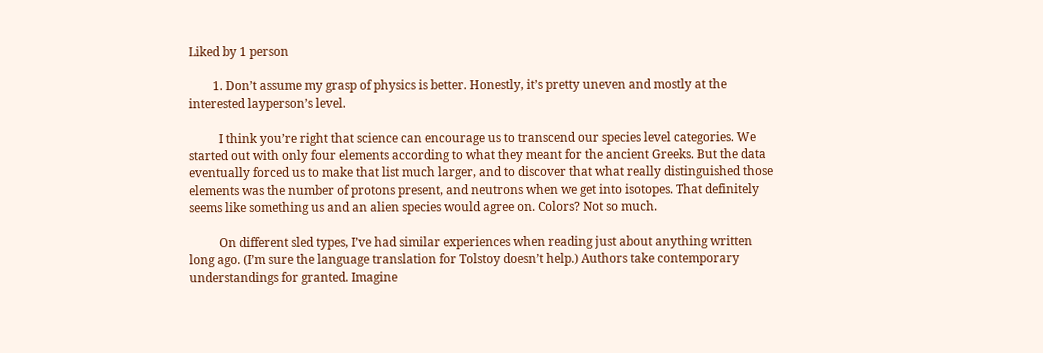Liked by 1 person

        1. Don’t assume my grasp of physics is better. Honestly, it’s pretty uneven and mostly at the interested layperson’s level.

          I think you’re right that science can encourage us to transcend our species level categories. We started out with only four elements according to what they meant for the ancient Greeks. But the data eventually forced us to make that list much larger, and to discover that what really distinguished those elements was the number of protons present, and neutrons when we get into isotopes. That definitely seems like something us and an alien species would agree on. Colors? Not so much.

          On different sled types, I’ve had similar experiences when reading just about anything written long ago. (I’m sure the language translation for Tolstoy doesn’t help.) Authors take contemporary understandings for granted. Imagine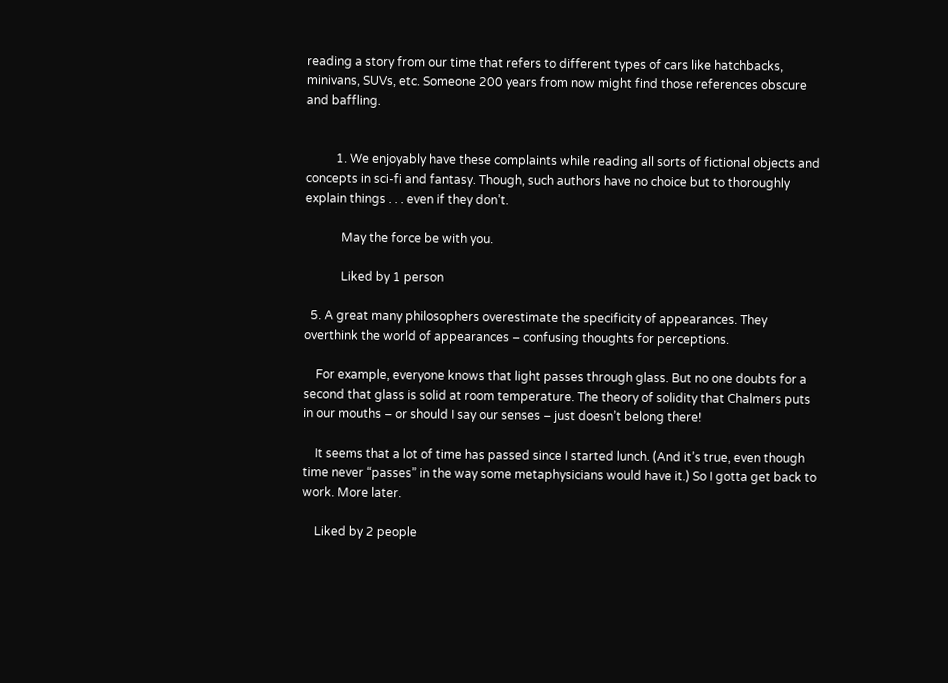reading a story from our time that refers to different types of cars like hatchbacks, minivans, SUVs, etc. Someone 200 years from now might find those references obscure and baffling.


          1. We enjoyably have these complaints while reading all sorts of fictional objects and concepts in sci-fi and fantasy. Though, such authors have no choice but to thoroughly explain things . . . even if they don’t.

            May the force be with you.

            Liked by 1 person

  5. A great many philosophers overestimate the specificity of appearances. They overthink the world of appearances – confusing thoughts for perceptions.

    For example, everyone knows that light passes through glass. But no one doubts for a second that glass is solid at room temperature. The theory of solidity that Chalmers puts in our mouths – or should I say our senses – just doesn’t belong there!

    It seems that a lot of time has passed since I started lunch. (And it’s true, even though time never “passes” in the way some metaphysicians would have it.) So I gotta get back to work. More later.

    Liked by 2 people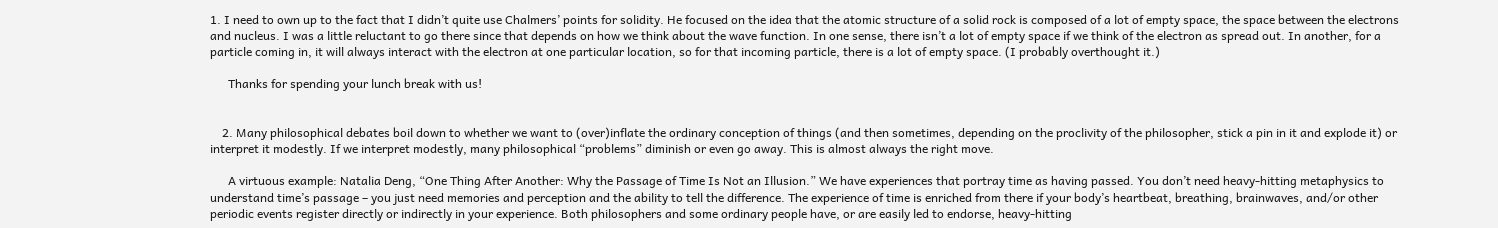1. I need to own up to the fact that I didn’t quite use Chalmers’ points for solidity. He focused on the idea that the atomic structure of a solid rock is composed of a lot of empty space, the space between the electrons and nucleus. I was a little reluctant to go there since that depends on how we think about the wave function. In one sense, there isn’t a lot of empty space if we think of the electron as spread out. In another, for a particle coming in, it will always interact with the electron at one particular location, so for that incoming particle, there is a lot of empty space. (I probably overthought it.)

      Thanks for spending your lunch break with us!


    2. Many philosophical debates boil down to whether we want to (over)inflate the ordinary conception of things (and then sometimes, depending on the proclivity of the philosopher, stick a pin in it and explode it) or interpret it modestly. If we interpret modestly, many philosophical “problems” diminish or even go away. This is almost always the right move.

      A virtuous example: Natalia Deng, “One Thing After Another: Why the Passage of Time Is Not an Illusion.” We have experiences that portray time as having passed. You don’t need heavy-hitting metaphysics to understand time’s passage – you just need memories and perception and the ability to tell the difference. The experience of time is enriched from there if your body’s heartbeat, breathing, brainwaves, and/or other periodic events register directly or indirectly in your experience. Both philosophers and some ordinary people have, or are easily led to endorse, heavy-hitting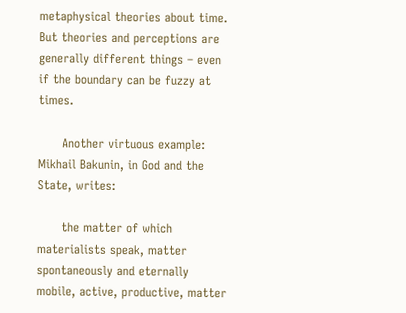metaphysical theories about time. But theories and perceptions are generally different things – even if the boundary can be fuzzy at times.

      Another virtuous example: Mikhail Bakunin, in God and the State, writes:

      the matter of which materialists speak, matter spontaneously and eternally mobile, active, productive, matter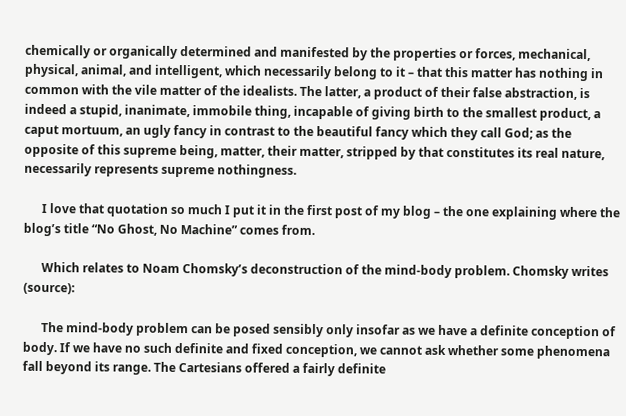chemically or organically determined and manifested by the properties or forces, mechanical, physical, animal, and intelligent, which necessarily belong to it – that this matter has nothing in common with the vile matter of the idealists. The latter, a product of their false abstraction, is indeed a stupid, inanimate, immobile thing, incapable of giving birth to the smallest product, a caput mortuum, an ugly fancy in contrast to the beautiful fancy which they call God; as the opposite of this supreme being, matter, their matter, stripped by that constitutes its real nature, necessarily represents supreme nothingness.

      I love that quotation so much I put it in the first post of my blog – the one explaining where the blog’s title “No Ghost, No Machine” comes from.

      Which relates to Noam Chomsky’s deconstruction of the mind-body problem. Chomsky writes (source):

      The mind-body problem can be posed sensibly only insofar as we have a definite conception of body. If we have no such definite and fixed conception, we cannot ask whether some phenomena fall beyond its range. The Cartesians offered a fairly definite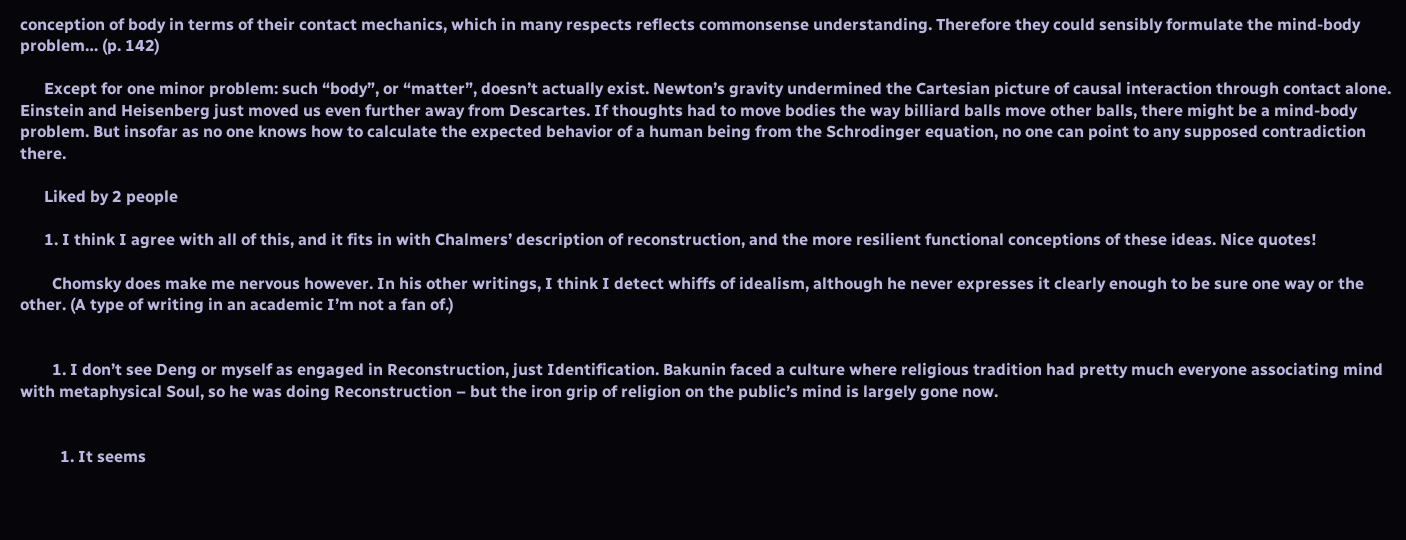conception of body in terms of their contact mechanics, which in many respects reflects commonsense understanding. Therefore they could sensibly formulate the mind-body problem… (p. 142)

      Except for one minor problem: such “body”, or “matter”, doesn’t actually exist. Newton’s gravity undermined the Cartesian picture of causal interaction through contact alone. Einstein and Heisenberg just moved us even further away from Descartes. If thoughts had to move bodies the way billiard balls move other balls, there might be a mind-body problem. But insofar as no one knows how to calculate the expected behavior of a human being from the Schrodinger equation, no one can point to any supposed contradiction there.

      Liked by 2 people

      1. I think I agree with all of this, and it fits in with Chalmers’ description of reconstruction, and the more resilient functional conceptions of these ideas. Nice quotes!

        Chomsky does make me nervous however. In his other writings, I think I detect whiffs of idealism, although he never expresses it clearly enough to be sure one way or the other. (A type of writing in an academic I’m not a fan of.)


        1. I don’t see Deng or myself as engaged in Reconstruction, just Identification. Bakunin faced a culture where religious tradition had pretty much everyone associating mind with metaphysical Soul, so he was doing Reconstruction – but the iron grip of religion on the public’s mind is largely gone now.


          1. It seems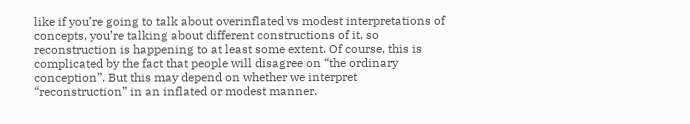like if you’re going to talk about overinflated vs modest interpretations of concepts, you’re talking about different constructions of it, so reconstruction is happening to at least some extent. Of course, this is complicated by the fact that people will disagree on “the ordinary conception”. But this may depend on whether we interpret “reconstruction” in an inflated or modest manner.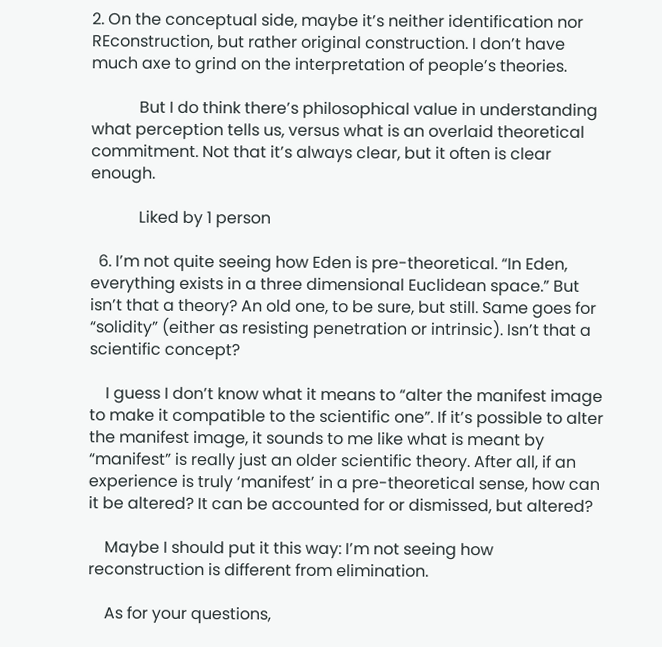2. On the conceptual side, maybe it’s neither identification nor REconstruction, but rather original construction. I don’t have much axe to grind on the interpretation of people’s theories.

            But I do think there’s philosophical value in understanding what perception tells us, versus what is an overlaid theoretical commitment. Not that it’s always clear, but it often is clear enough.

            Liked by 1 person

  6. I’m not quite seeing how Eden is pre-theoretical. “In Eden, everything exists in a three dimensional Euclidean space.” But isn’t that a theory? An old one, to be sure, but still. Same goes for “solidity” (either as resisting penetration or intrinsic). Isn’t that a scientific concept?

    I guess I don’t know what it means to “alter the manifest image to make it compatible to the scientific one”. If it’s possible to alter the manifest image, it sounds to me like what is meant by “manifest” is really just an older scientific theory. After all, if an experience is truly ‘manifest’ in a pre-theoretical sense, how can it be altered? It can be accounted for or dismissed, but altered?

    Maybe I should put it this way: I’m not seeing how reconstruction is different from elimination.

    As for your questions,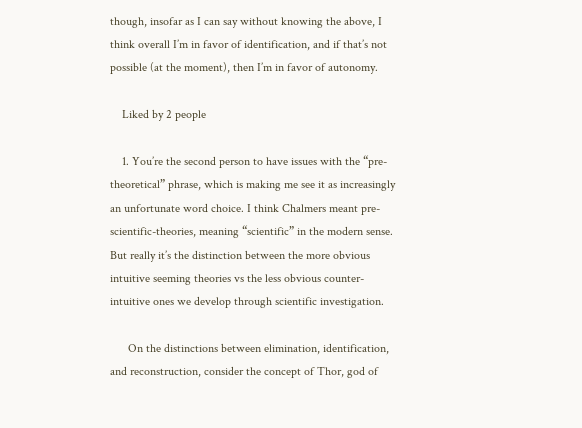though, insofar as I can say without knowing the above, I think overall I’m in favor of identification, and if that’s not possible (at the moment), then I’m in favor of autonomy.

    Liked by 2 people

    1. You’re the second person to have issues with the “pre-theoretical” phrase, which is making me see it as increasingly an unfortunate word choice. I think Chalmers meant pre-scientific-theories, meaning “scientific” in the modern sense. But really it’s the distinction between the more obvious intuitive seeming theories vs the less obvious counter-intuitive ones we develop through scientific investigation.

      On the distinctions between elimination, identification, and reconstruction, consider the concept of Thor, god of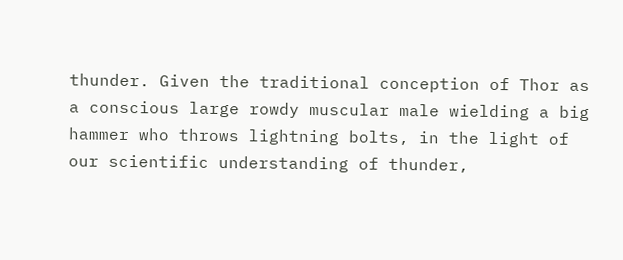thunder. Given the traditional conception of Thor as a conscious large rowdy muscular male wielding a big hammer who throws lightning bolts, in the light of our scientific understanding of thunder,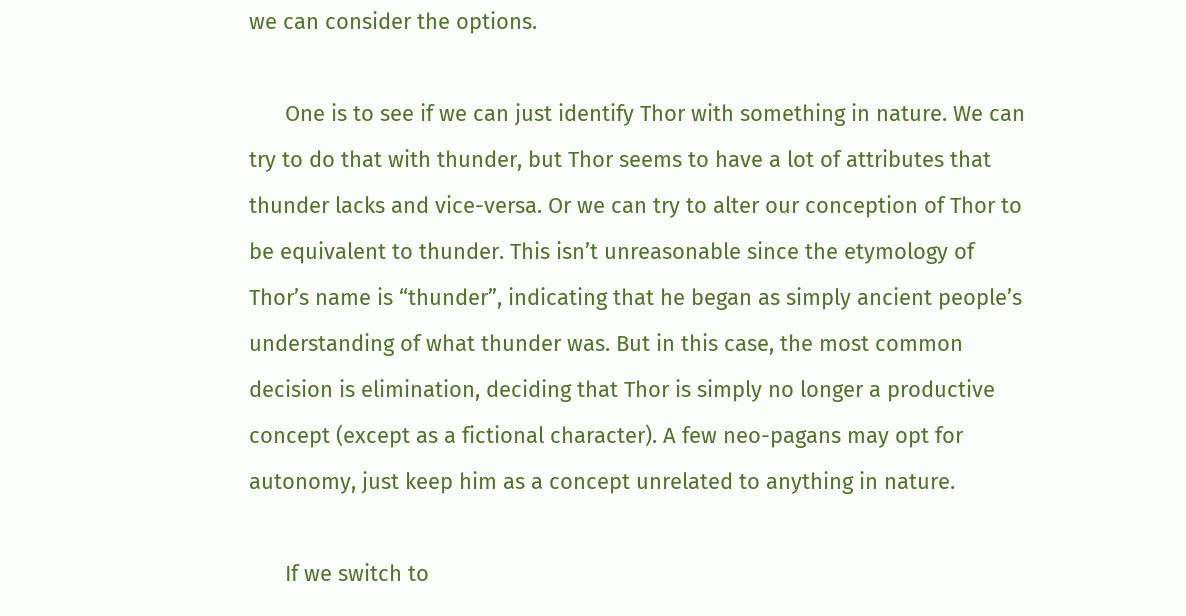we can consider the options.

      One is to see if we can just identify Thor with something in nature. We can try to do that with thunder, but Thor seems to have a lot of attributes that thunder lacks and vice-versa. Or we can try to alter our conception of Thor to be equivalent to thunder. This isn’t unreasonable since the etymology of Thor’s name is “thunder”, indicating that he began as simply ancient people’s understanding of what thunder was. But in this case, the most common decision is elimination, deciding that Thor is simply no longer a productive concept (except as a fictional character). A few neo-pagans may opt for autonomy, just keep him as a concept unrelated to anything in nature.

      If we switch to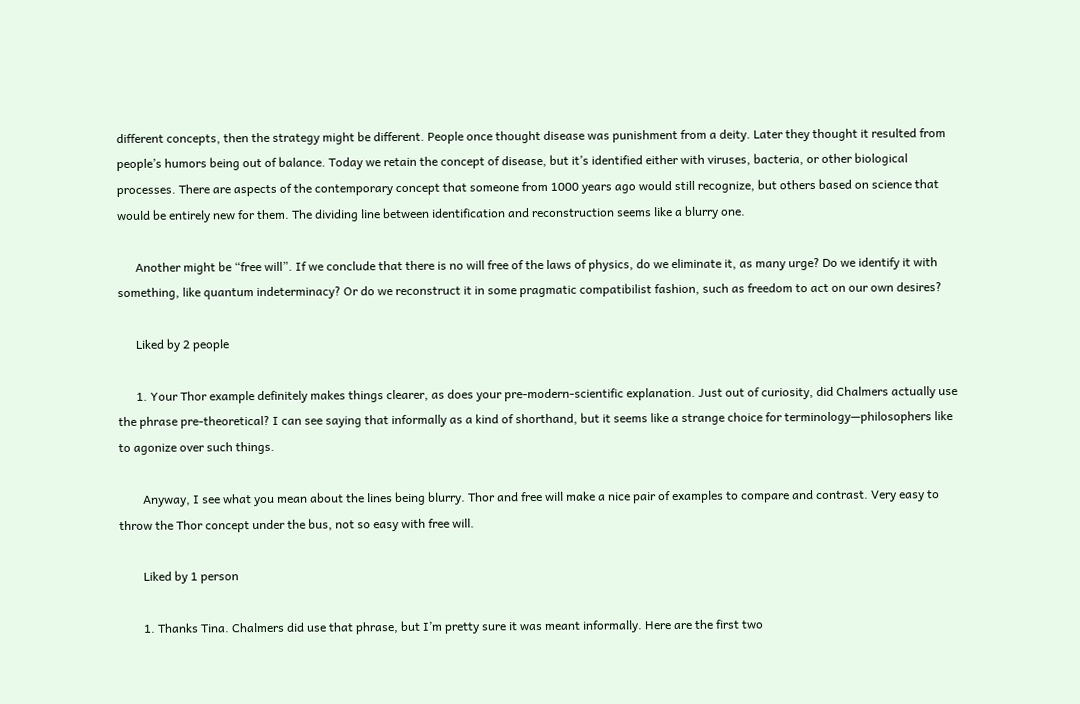different concepts, then the strategy might be different. People once thought disease was punishment from a deity. Later they thought it resulted from people’s humors being out of balance. Today we retain the concept of disease, but it’s identified either with viruses, bacteria, or other biological processes. There are aspects of the contemporary concept that someone from 1000 years ago would still recognize, but others based on science that would be entirely new for them. The dividing line between identification and reconstruction seems like a blurry one.

      Another might be “free will”. If we conclude that there is no will free of the laws of physics, do we eliminate it, as many urge? Do we identify it with something, like quantum indeterminacy? Or do we reconstruct it in some pragmatic compatibilist fashion, such as freedom to act on our own desires?

      Liked by 2 people

      1. Your Thor example definitely makes things clearer, as does your pre-modern-scientific explanation. Just out of curiosity, did Chalmers actually use the phrase pre-theoretical? I can see saying that informally as a kind of shorthand, but it seems like a strange choice for terminology—philosophers like to agonize over such things.

        Anyway, I see what you mean about the lines being blurry. Thor and free will make a nice pair of examples to compare and contrast. Very easy to throw the Thor concept under the bus, not so easy with free will.

        Liked by 1 person

        1. Thanks Tina. Chalmers did use that phrase, but I’m pretty sure it was meant informally. Here are the first two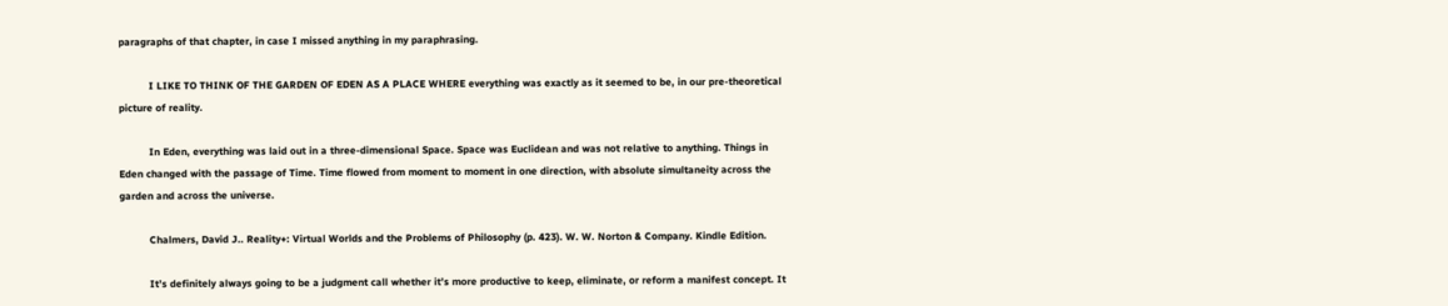paragraphs of that chapter, in case I missed anything in my paraphrasing.

          I LIKE TO THINK OF THE GARDEN OF EDEN AS A PLACE WHERE everything was exactly as it seemed to be, in our pre-theoretical picture of reality.

          In Eden, everything was laid out in a three-dimensional Space. Space was Euclidean and was not relative to anything. Things in Eden changed with the passage of Time. Time flowed from moment to moment in one direction, with absolute simultaneity across the garden and across the universe.

          Chalmers, David J.. Reality+: Virtual Worlds and the Problems of Philosophy (p. 423). W. W. Norton & Company. Kindle Edition.

          It’s definitely always going to be a judgment call whether it’s more productive to keep, eliminate, or reform a manifest concept. It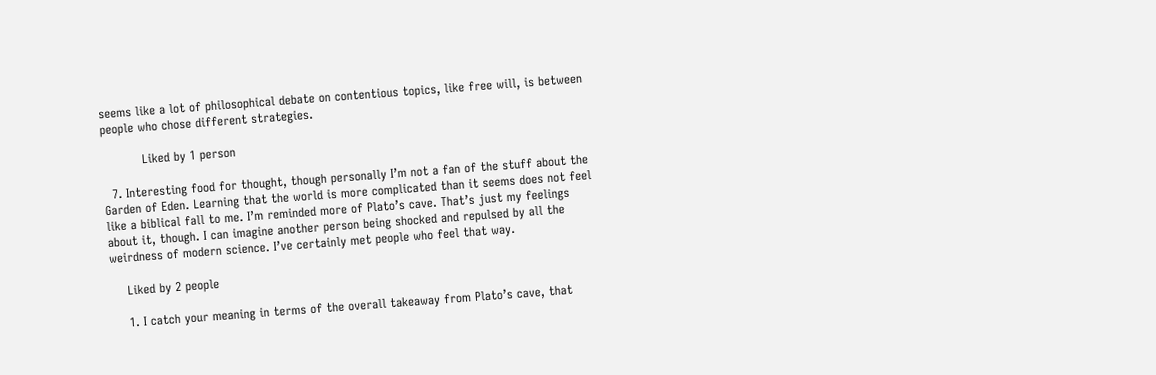seems like a lot of philosophical debate on contentious topics, like free will, is between people who chose different strategies.

          Liked by 1 person

  7. Interesting food for thought, though personally I’m not a fan of the stuff about the Garden of Eden. Learning that the world is more complicated than it seems does not feel like a biblical fall to me. I’m reminded more of Plato’s cave. That’s just my feelings about it, though. I can imagine another person being shocked and repulsed by all the weirdness of modern science. I’ve certainly met people who feel that way.

    Liked by 2 people

    1. I catch your meaning in terms of the overall takeaway from Plato’s cave, that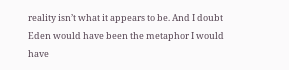reality isn’t what it appears to be. And I doubt Eden would have been the metaphor I would have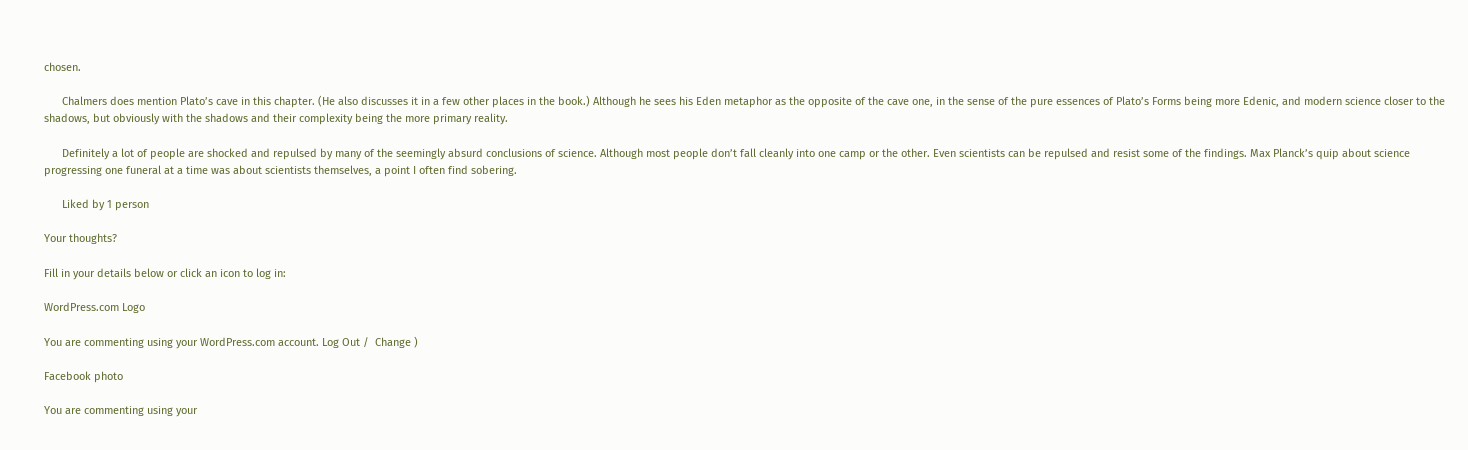chosen.

      Chalmers does mention Plato’s cave in this chapter. (He also discusses it in a few other places in the book.) Although he sees his Eden metaphor as the opposite of the cave one, in the sense of the pure essences of Plato’s Forms being more Edenic, and modern science closer to the shadows, but obviously with the shadows and their complexity being the more primary reality.

      Definitely a lot of people are shocked and repulsed by many of the seemingly absurd conclusions of science. Although most people don’t fall cleanly into one camp or the other. Even scientists can be repulsed and resist some of the findings. Max Planck’s quip about science progressing one funeral at a time was about scientists themselves, a point I often find sobering.

      Liked by 1 person

Your thoughts?

Fill in your details below or click an icon to log in:

WordPress.com Logo

You are commenting using your WordPress.com account. Log Out /  Change )

Facebook photo

You are commenting using your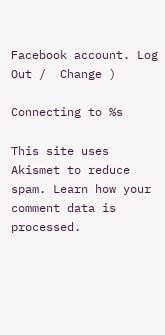Facebook account. Log Out /  Change )

Connecting to %s

This site uses Akismet to reduce spam. Learn how your comment data is processed.